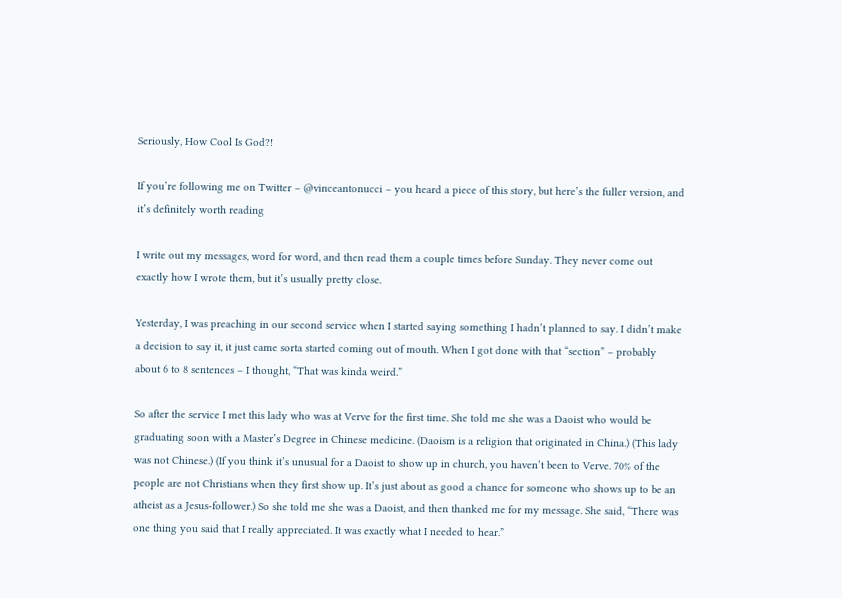Seriously, How Cool Is God?!

If you’re following me on Twitter – @vinceantonucci – you heard a piece of this story, but here’s the fuller version, and it’s definitely worth reading

I write out my messages, word for word, and then read them a couple times before Sunday. They never come out exactly how I wrote them, but it’s usually pretty close.

Yesterday, I was preaching in our second service when I started saying something I hadn’t planned to say. I didn’t make a decision to say it, it just came sorta started coming out of mouth. When I got done with that “section” – probably about 6 to 8 sentences – I thought, “That was kinda weird.”

So after the service I met this lady who was at Verve for the first time. She told me she was a Daoist who would be graduating soon with a Master’s Degree in Chinese medicine. (Daoism is a religion that originated in China.) (This lady was not Chinese.) (If you think it’s unusual for a Daoist to show up in church, you haven’t been to Verve. 70% of the people are not Christians when they first show up. It’s just about as good a chance for someone who shows up to be an atheist as a Jesus-follower.) So she told me she was a Daoist, and then thanked me for my message. She said, “There was one thing you said that I really appreciated. It was exactly what I needed to hear.”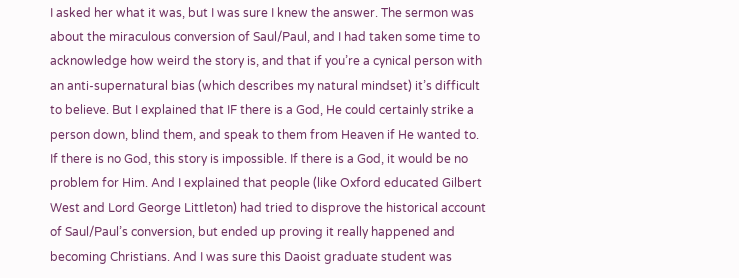I asked her what it was, but I was sure I knew the answer. The sermon was about the miraculous conversion of Saul/Paul, and I had taken some time to acknowledge how weird the story is, and that if you’re a cynical person with an anti-supernatural bias (which describes my natural mindset) it’s difficult to believe. But I explained that IF there is a God, He could certainly strike a person down, blind them, and speak to them from Heaven if He wanted to. If there is no God, this story is impossible. If there is a God, it would be no problem for Him. And I explained that people (like Oxford educated Gilbert West and Lord George Littleton) had tried to disprove the historical account of Saul/Paul’s conversion, but ended up proving it really happened and becoming Christians. And I was sure this Daoist graduate student was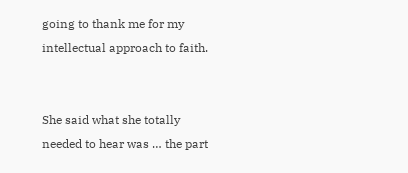going to thank me for my intellectual approach to faith.


She said what she totally needed to hear was … the part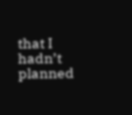that I hadn’t planned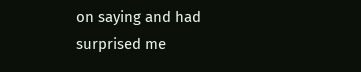on saying and had surprised me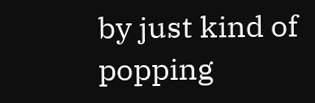by just kind of popping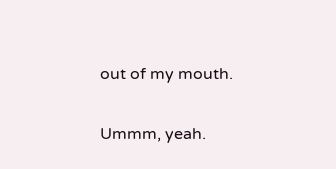out of my mouth.

Ummm, yeah.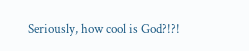Seriously, how cool is God?!?!